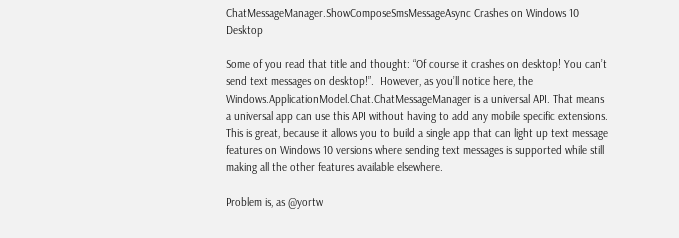ChatMessageManager.ShowComposeSmsMessageAsync Crashes on Windows 10 Desktop

Some of you read that title and thought: “Of course it crashes on desktop! You can’t send text messages on desktop!”.  However, as you’ll notice here, the Windows.ApplicationModel.Chat.ChatMessageManager is a universal API. That means a universal app can use this API without having to add any mobile specific extensions. This is great, because it allows you to build a single app that can light up text message features on Windows 10 versions where sending text messages is supported while still making all the other features available elsewhere.

Problem is, as @yortw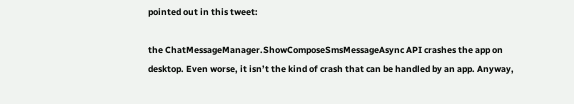pointed out in this tweet:

the ChatMessageManager.ShowComposeSmsMessageAsync API crashes the app on desktop. Even worse, it isn’t the kind of crash that can be handled by an app. Anyway,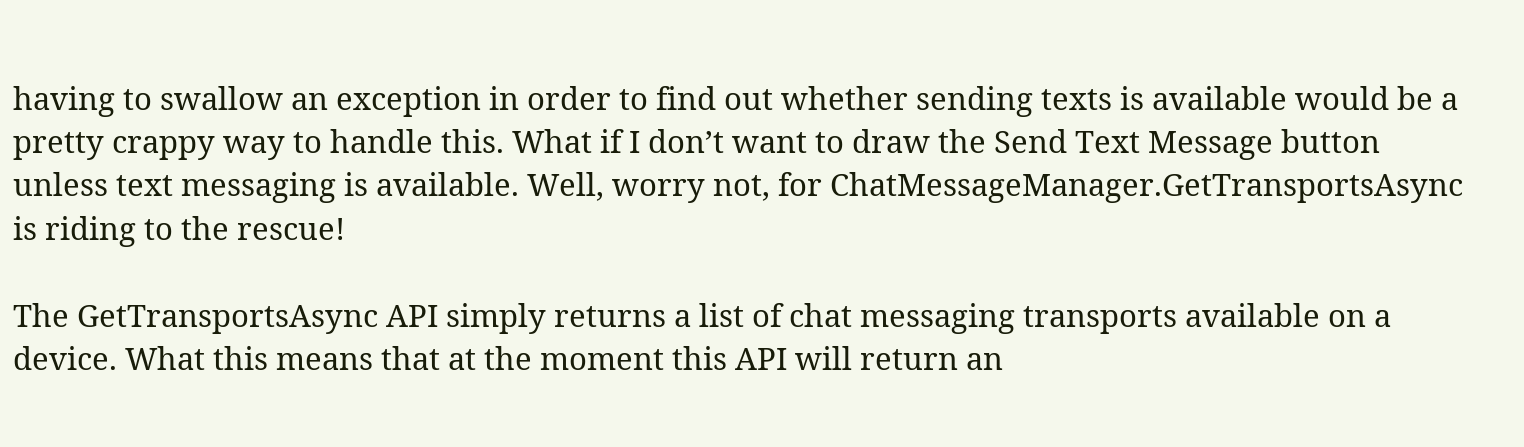having to swallow an exception in order to find out whether sending texts is available would be a pretty crappy way to handle this. What if I don’t want to draw the Send Text Message button unless text messaging is available. Well, worry not, for ChatMessageManager.GetTransportsAsync is riding to the rescue!

The GetTransportsAsync API simply returns a list of chat messaging transports available on a device. What this means that at the moment this API will return an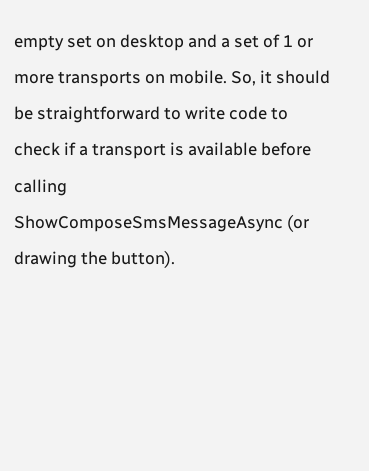empty set on desktop and a set of 1 or more transports on mobile. So, it should be straightforward to write code to check if a transport is available before calling ShowComposeSmsMessageAsync (or drawing the button).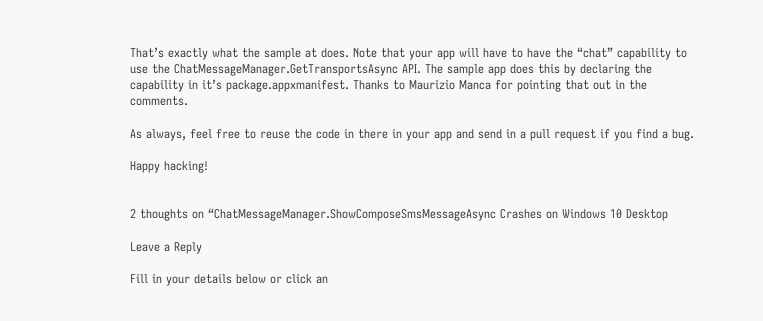That’s exactly what the sample at does. Note that your app will have to have the “chat” capability to use the ChatMessageManager.GetTransportsAsync API. The sample app does this by declaring the capability in it’s package.appxmanifest. Thanks to Maurizio Manca for pointing that out in the comments.

As always, feel free to reuse the code in there in your app and send in a pull request if you find a bug.

Happy hacking!


2 thoughts on “ChatMessageManager.ShowComposeSmsMessageAsync Crashes on Windows 10 Desktop

Leave a Reply

Fill in your details below or click an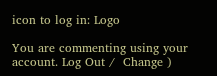icon to log in: Logo

You are commenting using your account. Log Out /  Change )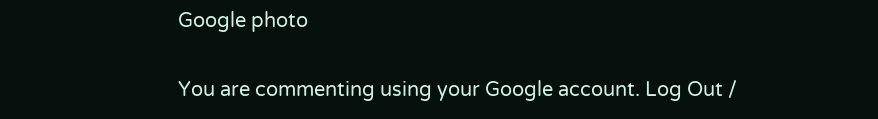Google photo

You are commenting using your Google account. Log Out /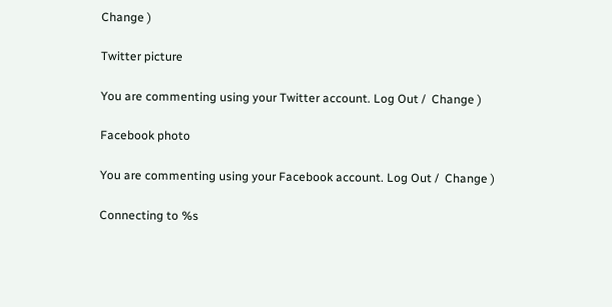Change )

Twitter picture

You are commenting using your Twitter account. Log Out /  Change )

Facebook photo

You are commenting using your Facebook account. Log Out /  Change )

Connecting to %s